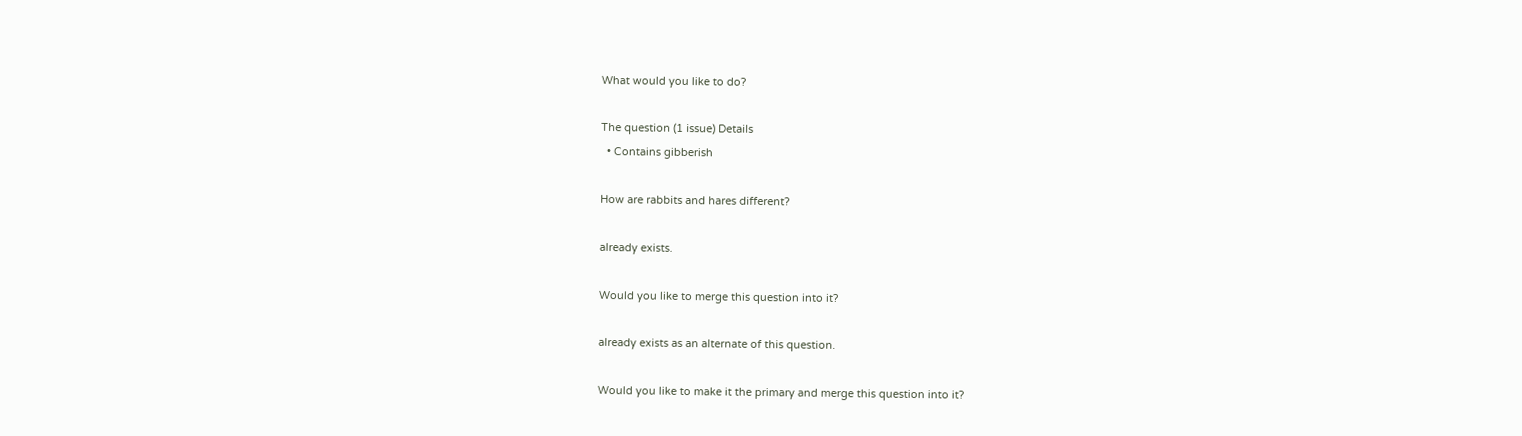What would you like to do?

The question (1 issue) Details
  • Contains gibberish

How are rabbits and hares different?

already exists.

Would you like to merge this question into it?

already exists as an alternate of this question.

Would you like to make it the primary and merge this question into it?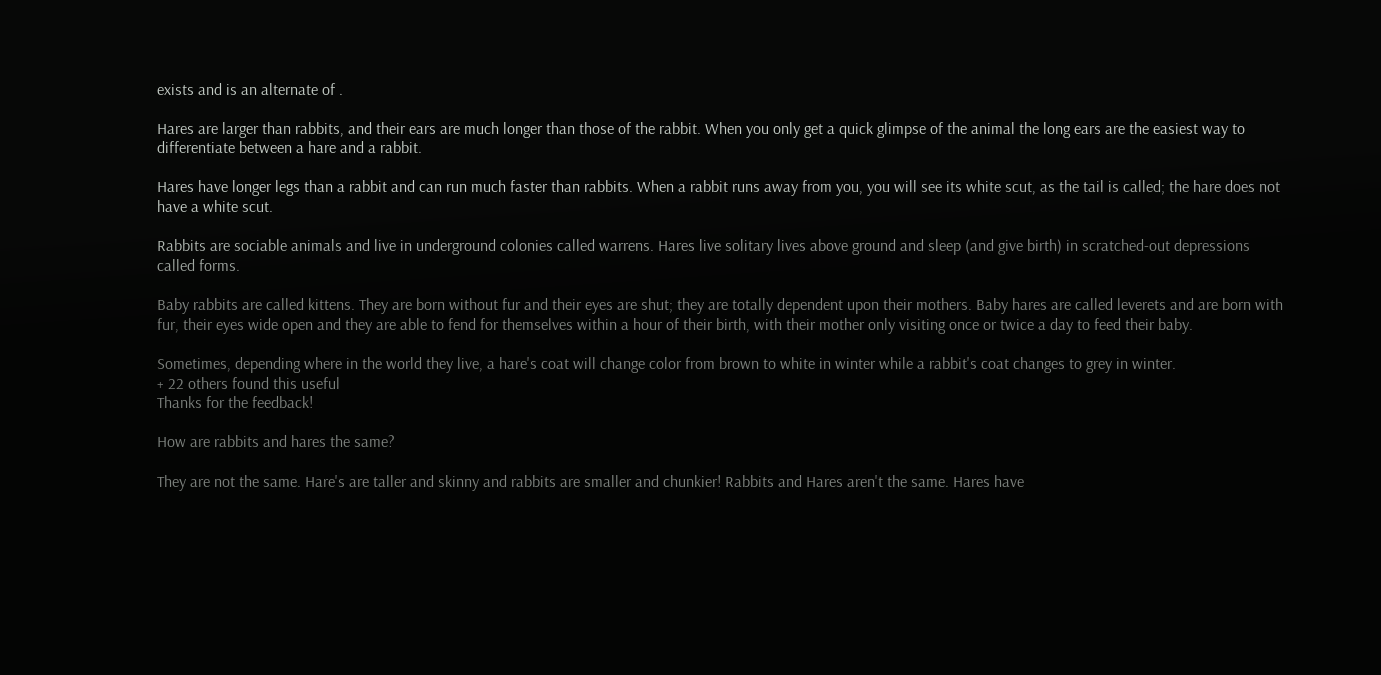exists and is an alternate of .

Hares are larger than rabbits, and their ears are much longer than those of the rabbit. When you only get a quick glimpse of the animal the long ears are the easiest way to differentiate between a hare and a rabbit.

Hares have longer legs than a rabbit and can run much faster than rabbits. When a rabbit runs away from you, you will see its white scut, as the tail is called; the hare does not have a white scut.

Rabbits are sociable animals and live in underground colonies called warrens. Hares live solitary lives above ground and sleep (and give birth) in scratched-out depressions called forms.

Baby rabbits are called kittens. They are born without fur and their eyes are shut; they are totally dependent upon their mothers. Baby hares are called leverets and are born with fur, their eyes wide open and they are able to fend for themselves within a hour of their birth, with their mother only visiting once or twice a day to feed their baby.

Sometimes, depending where in the world they live, a hare's coat will change color from brown to white in winter while a rabbit's coat changes to grey in winter.
+ 22 others found this useful
Thanks for the feedback!

How are rabbits and hares the same?

They are not the same. Hare's are taller and skinny and rabbits are smaller and chunkier! Rabbits and Hares aren't the same. Hares have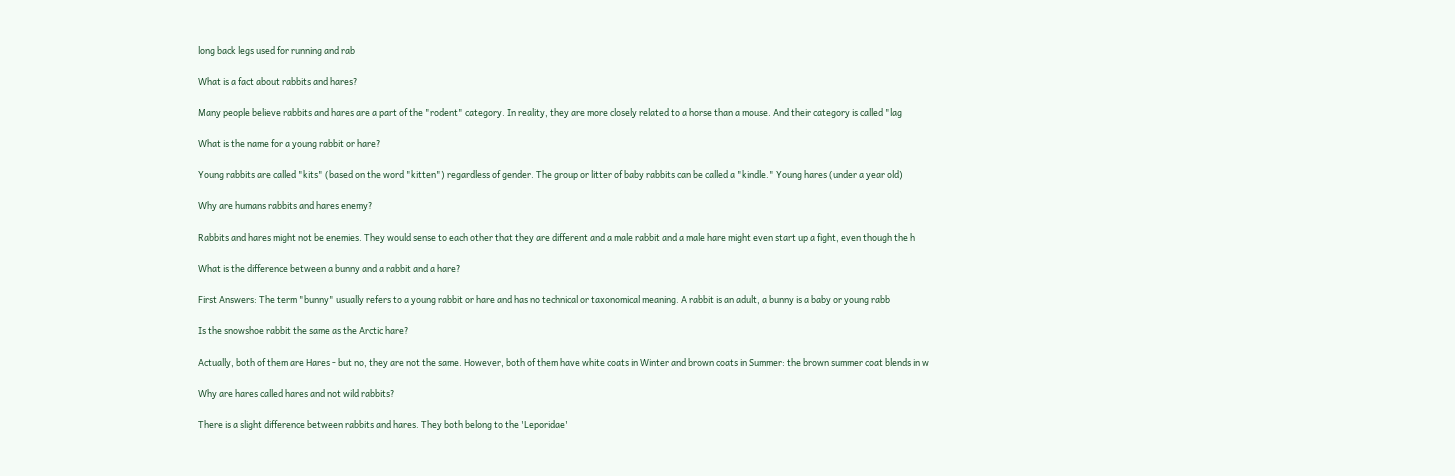long back legs used for running and rab

What is a fact about rabbits and hares?

Many people believe rabbits and hares are a part of the "rodent" category. In reality, they are more closely related to a horse than a mouse. And their category is called "lag

What is the name for a young rabbit or hare?

Young rabbits are called "kits" (based on the word "kitten") regardless of gender. The group or litter of baby rabbits can be called a "kindle." Young hares (under a year old)

Why are humans rabbits and hares enemy?

Rabbits and hares might not be enemies. They would sense to each other that they are different and a male rabbit and a male hare might even start up a fight, even though the h

What is the difference between a bunny and a rabbit and a hare?

First Answers: The term "bunny" usually refers to a young rabbit or hare and has no technical or taxonomical meaning. A rabbit is an adult, a bunny is a baby or young rabb

Is the snowshoe rabbit the same as the Arctic hare?

Actually, both of them are Hares - but no, they are not the same. However, both of them have white coats in Winter and brown coats in Summer: the brown summer coat blends in w

Why are hares called hares and not wild rabbits?

There is a slight difference between rabbits and hares. They both belong to the 'Leporidae'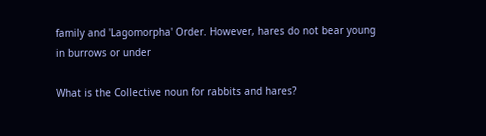family and 'Lagomorpha' Order. However, hares do not bear young in burrows or under

What is the Collective noun for rabbits and hares?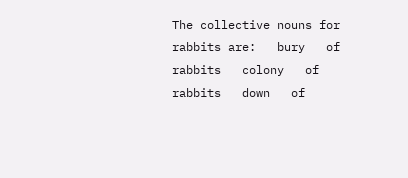The collective nouns for rabbits are:   bury   of   rabbits   colony   of   rabbits   down   of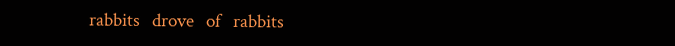rabbits   drove   of   rabbits